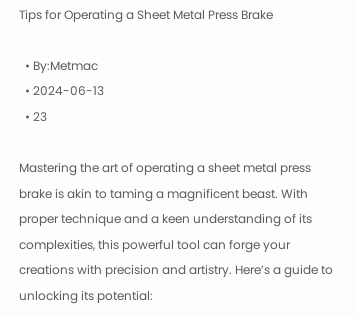Tips for Operating a Sheet Metal Press Brake

  • By:Metmac
  • 2024-06-13
  • 23

Mastering the art of operating a sheet metal press brake is akin to taming a magnificent beast. With proper technique and a keen understanding of its complexities, this powerful tool can forge your creations with precision and artistry. Here’s a guide to unlocking its potential: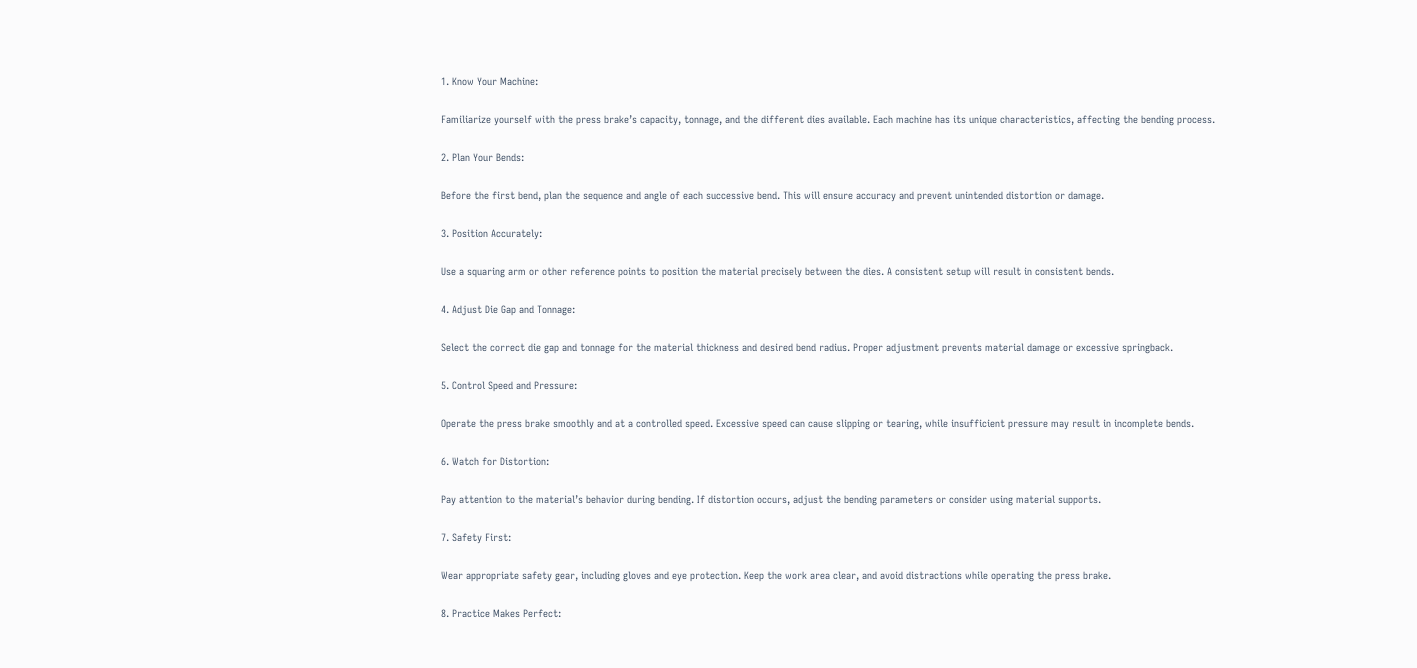1. Know Your Machine:

Familiarize yourself with the press brake’s capacity, tonnage, and the different dies available. Each machine has its unique characteristics, affecting the bending process.

2. Plan Your Bends:

Before the first bend, plan the sequence and angle of each successive bend. This will ensure accuracy and prevent unintended distortion or damage.

3. Position Accurately:

Use a squaring arm or other reference points to position the material precisely between the dies. A consistent setup will result in consistent bends.

4. Adjust Die Gap and Tonnage:

Select the correct die gap and tonnage for the material thickness and desired bend radius. Proper adjustment prevents material damage or excessive springback.

5. Control Speed and Pressure:

Operate the press brake smoothly and at a controlled speed. Excessive speed can cause slipping or tearing, while insufficient pressure may result in incomplete bends.

6. Watch for Distortion:

Pay attention to the material’s behavior during bending. If distortion occurs, adjust the bending parameters or consider using material supports.

7. Safety First:

Wear appropriate safety gear, including gloves and eye protection. Keep the work area clear, and avoid distractions while operating the press brake.

8. Practice Makes Perfect: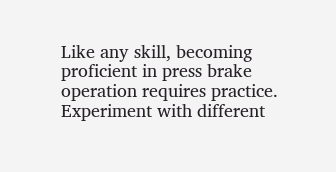Like any skill, becoming proficient in press brake operation requires practice. Experiment with different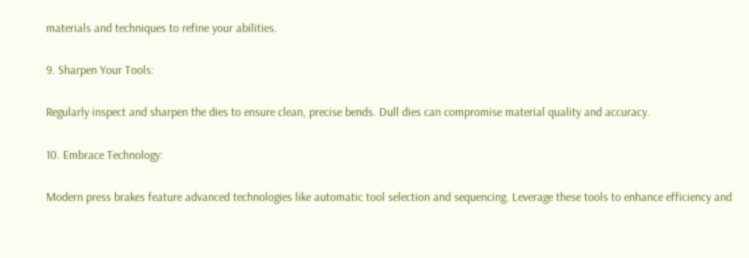materials and techniques to refine your abilities.

9. Sharpen Your Tools:

Regularly inspect and sharpen the dies to ensure clean, precise bends. Dull dies can compromise material quality and accuracy.

10. Embrace Technology:

Modern press brakes feature advanced technologies like automatic tool selection and sequencing. Leverage these tools to enhance efficiency and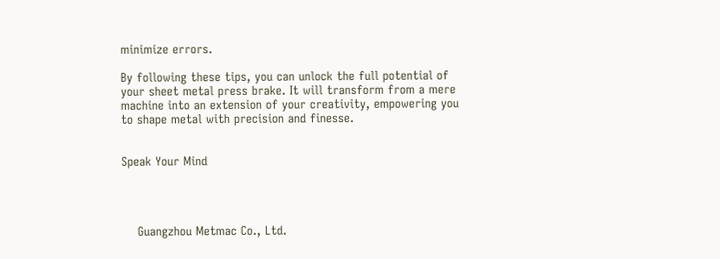minimize errors.

By following these tips, you can unlock the full potential of your sheet metal press brake. It will transform from a mere machine into an extension of your creativity, empowering you to shape metal with precision and finesse.


Speak Your Mind




    Guangzhou Metmac Co., Ltd.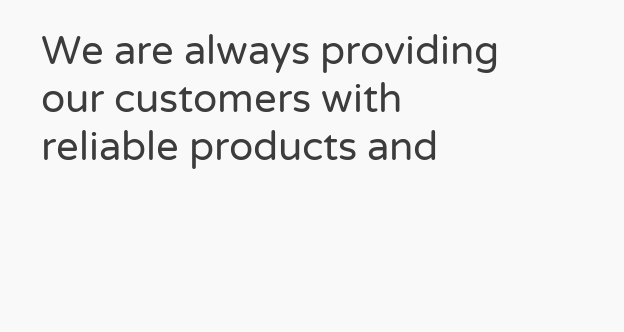We are always providing our customers with reliable products and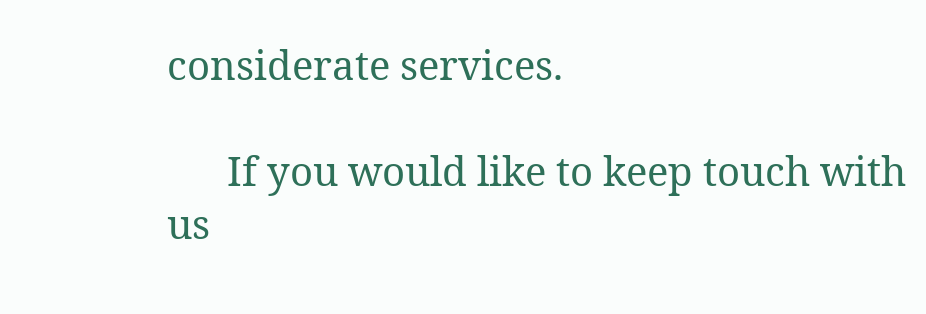considerate services.

      If you would like to keep touch with us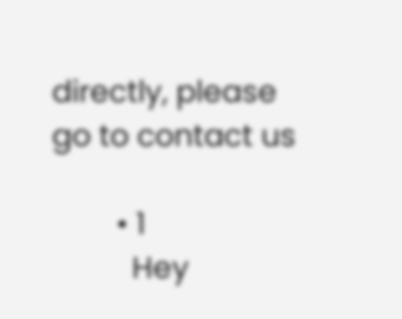directly, please go to contact us

        • 1
          Hey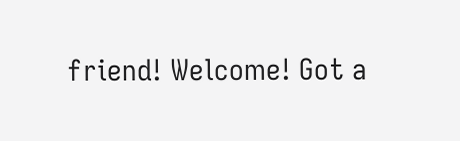friend! Welcome! Got a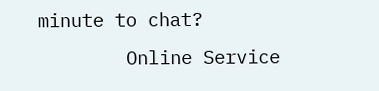minute to chat?
        Online Service